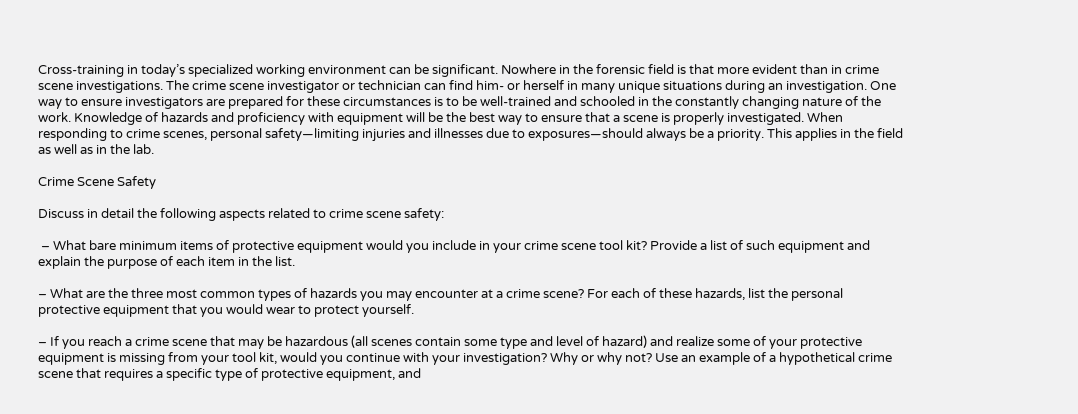Cross-training in today’s specialized working environment can be significant. Nowhere in the forensic field is that more evident than in crime scene investigations. The crime scene investigator or technician can find him- or herself in many unique situations during an investigation. One way to ensure investigators are prepared for these circumstances is to be well-trained and schooled in the constantly changing nature of the work. Knowledge of hazards and proficiency with equipment will be the best way to ensure that a scene is properly investigated. When responding to crime scenes, personal safety—limiting injuries and illnesses due to exposures—should always be a priority. This applies in the field as well as in the lab.

Crime Scene Safety

Discuss in detail the following aspects related to crime scene safety:

 – What bare minimum items of protective equipment would you include in your crime scene tool kit? Provide a list of such equipment and explain the purpose of each item in the list.

– What are the three most common types of hazards you may encounter at a crime scene? For each of these hazards, list the personal protective equipment that you would wear to protect yourself.

– If you reach a crime scene that may be hazardous (all scenes contain some type and level of hazard) and realize some of your protective equipment is missing from your tool kit, would you continue with your investigation? Why or why not? Use an example of a hypothetical crime scene that requires a specific type of protective equipment, and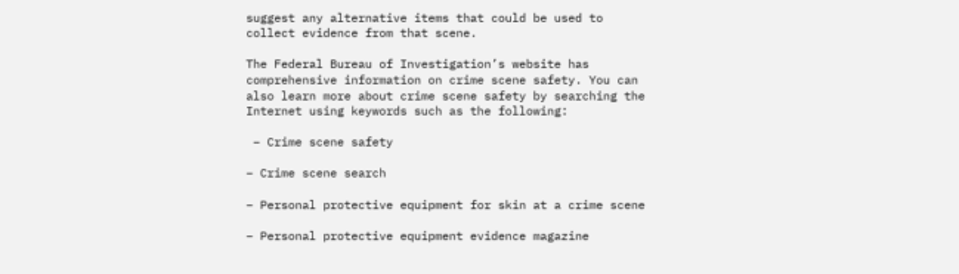suggest any alternative items that could be used to collect evidence from that scene.

The Federal Bureau of Investigation’s website has comprehensive information on crime scene safety. You can also learn more about crime scene safety by searching the Internet using keywords such as the following:

 – Crime scene safety

– Crime scene search

– Personal protective equipment for skin at a crime scene

– Personal protective equipment evidence magazine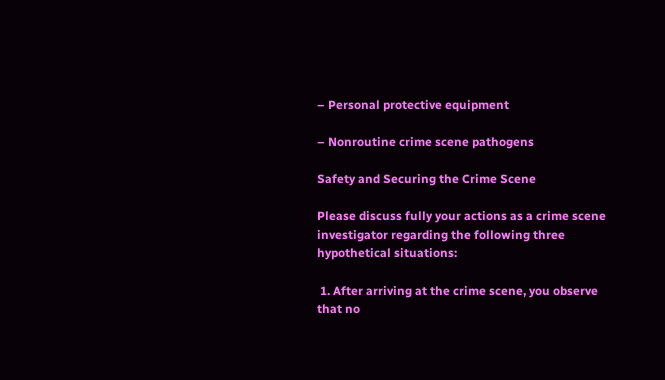– Personal protective equipment

– Nonroutine crime scene pathogens

Safety and Securing the Crime Scene

Please discuss fully your actions as a crime scene investigator regarding the following three hypothetical situations:

 1. After arriving at the crime scene, you observe that no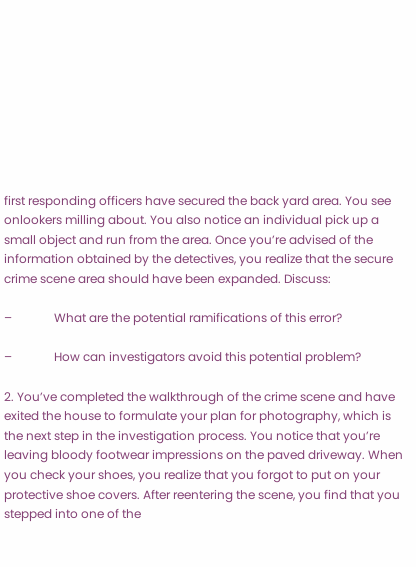first responding officers have secured the back yard area. You see onlookers milling about. You also notice an individual pick up a small object and run from the area. Once you’re advised of the information obtained by the detectives, you realize that the secure crime scene area should have been expanded. Discuss:

–              What are the potential ramifications of this error?

–              How can investigators avoid this potential problem?

2. You’ve completed the walkthrough of the crime scene and have exited the house to formulate your plan for photography, which is the next step in the investigation process. You notice that you’re leaving bloody footwear impressions on the paved driveway. When you check your shoes, you realize that you forgot to put on your protective shoe covers. After reentering the scene, you find that you stepped into one of the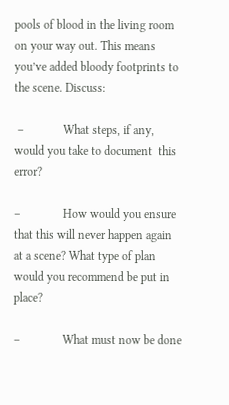pools of blood in the living room on your way out. This means you’ve added bloody footprints to the scene. Discuss:

 –             What steps, if any, would you take to document  this error?

–              How would you ensure that this will never happen again at a scene? What type of plan would you recommend be put in place?

–              What must now be done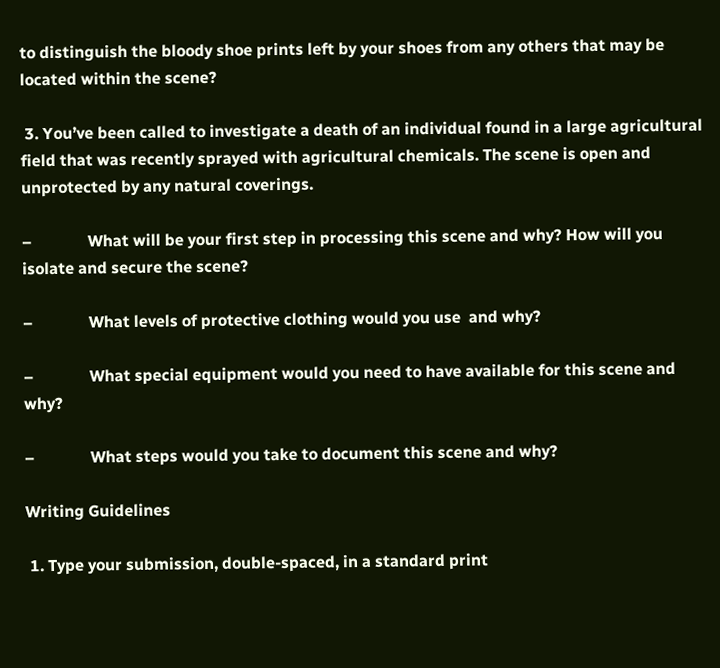to distinguish the bloody shoe prints left by your shoes from any others that may be located within the scene?

 3. You’ve been called to investigate a death of an individual found in a large agricultural field that was recently sprayed with agricultural chemicals. The scene is open and unprotected by any natural coverings.

–              What will be your first step in processing this scene and why? How will you isolate and secure the scene?

–              What levels of protective clothing would you use  and why?

–              What special equipment would you need to have available for this scene and why?

–              What steps would you take to document this scene and why?

Writing Guidelines

 1. Type your submission, double-spaced, in a standard print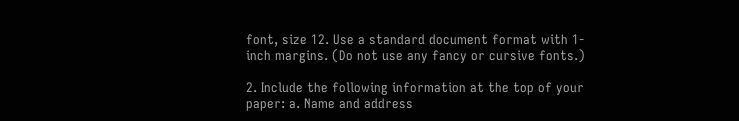font, size 12. Use a standard document format with 1-inch margins. (Do not use any fancy or cursive fonts.)

2. Include the following information at the top of your paper: a. Name and address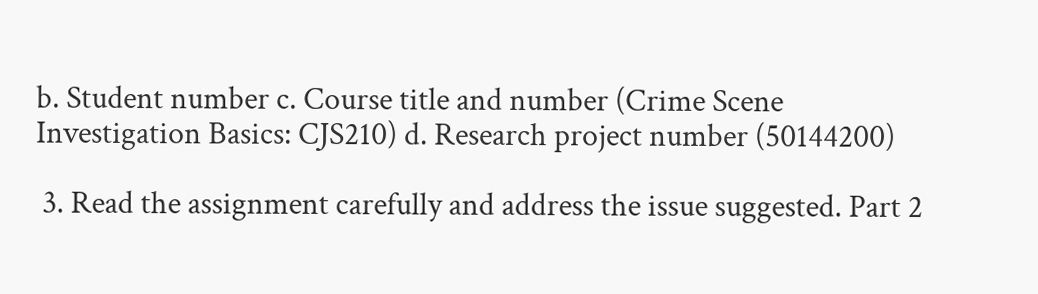b. Student number c. Course title and number (Crime Scene Investigation Basics: CJS210) d. Research project number (50144200)

 3. Read the assignment carefully and address the issue suggested. Part 2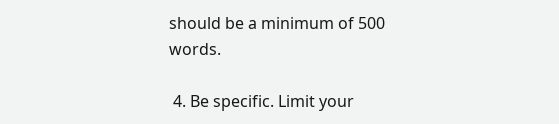should be a minimum of 500 words.

 4. Be specific. Limit your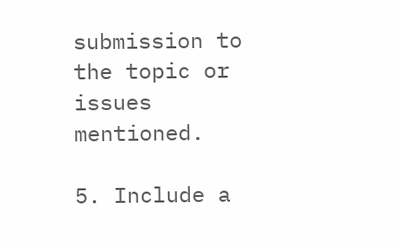submission to the topic or issues mentioned.

5. Include a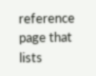reference page that lists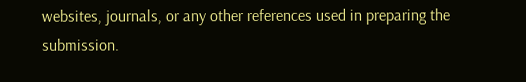websites, journals, or any other references used in preparing the submission.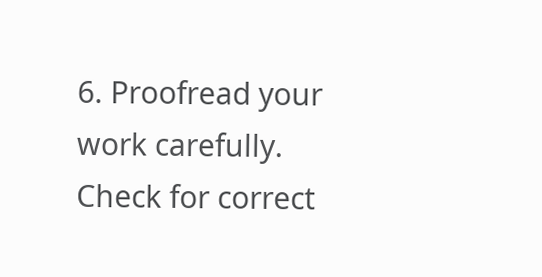6. Proofread your work carefully. Check for correct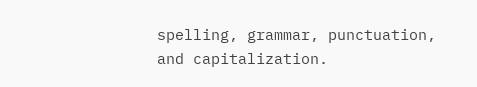spelling, grammar, punctuation, and capitalization.